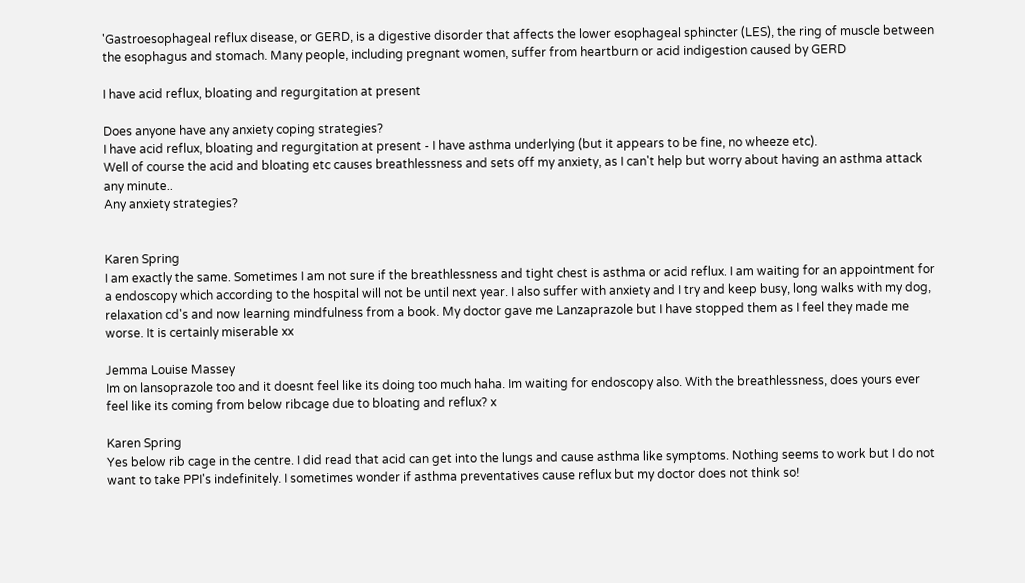'Gastroesophageal reflux disease, or GERD, is a digestive disorder that affects the lower esophageal sphincter (LES), the ring of muscle between the esophagus and stomach. Many people, including pregnant women, suffer from heartburn or acid indigestion caused by GERD

I have acid reflux, bloating and regurgitation at present

Does anyone have any anxiety coping strategies?
I have acid reflux, bloating and regurgitation at present - I have asthma underlying (but it appears to be fine, no wheeze etc).
Well of course the acid and bloating etc causes breathlessness and sets off my anxiety, as I can't help but worry about having an asthma attack any minute..
Any anxiety strategies?


Karen Spring
I am exactly the same. Sometimes I am not sure if the breathlessness and tight chest is asthma or acid reflux. I am waiting for an appointment for a endoscopy which according to the hospital will not be until next year. I also suffer with anxiety and I try and keep busy, long walks with my dog, relaxation cd's and now learning mindfulness from a book. My doctor gave me Lanzaprazole but I have stopped them as I feel they made me worse. It is certainly miserable xx

Jemma Louise Massey
Im on lansoprazole too and it doesnt feel like its doing too much haha. Im waiting for endoscopy also. With the breathlessness, does yours ever feel like its coming from below ribcage due to bloating and reflux? x

Karen Spring
Yes below rib cage in the centre. I did read that acid can get into the lungs and cause asthma like symptoms. Nothing seems to work but I do not want to take PPI's indefinitely. I sometimes wonder if asthma preventatives cause reflux but my doctor does not think so!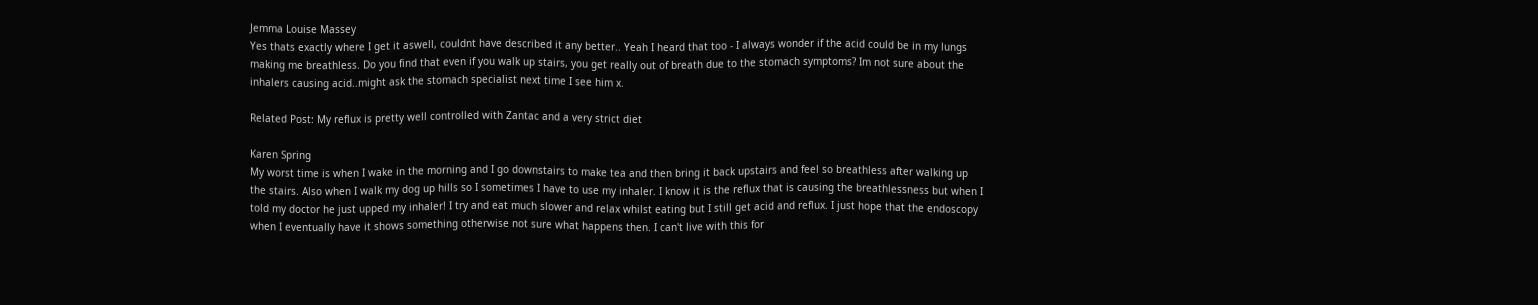Jemma Louise Massey
Yes thats exactly where I get it aswell, couldnt have described it any better.. Yeah I heard that too - I always wonder if the acid could be in my lungs making me breathless. Do you find that even if you walk up stairs, you get really out of breath due to the stomach symptoms? Im not sure about the inhalers causing acid..might ask the stomach specialist next time I see him x.

Related Post: My reflux is pretty well controlled with Zantac and a very strict diet

Karen Spring
My worst time is when I wake in the morning and I go downstairs to make tea and then bring it back upstairs and feel so breathless after walking up the stairs. Also when I walk my dog up hills so I sometimes I have to use my inhaler. I know it is the reflux that is causing the breathlessness but when I told my doctor he just upped my inhaler! I try and eat much slower and relax whilst eating but I still get acid and reflux. I just hope that the endoscopy when I eventually have it shows something otherwise not sure what happens then. I can't live with this for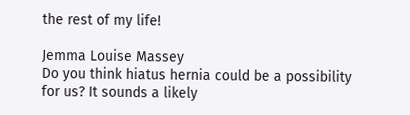the rest of my life!

Jemma Louise Massey
Do you think hiatus hernia could be a possibility for us? It sounds a likely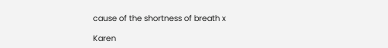cause of the shortness of breath x

Karen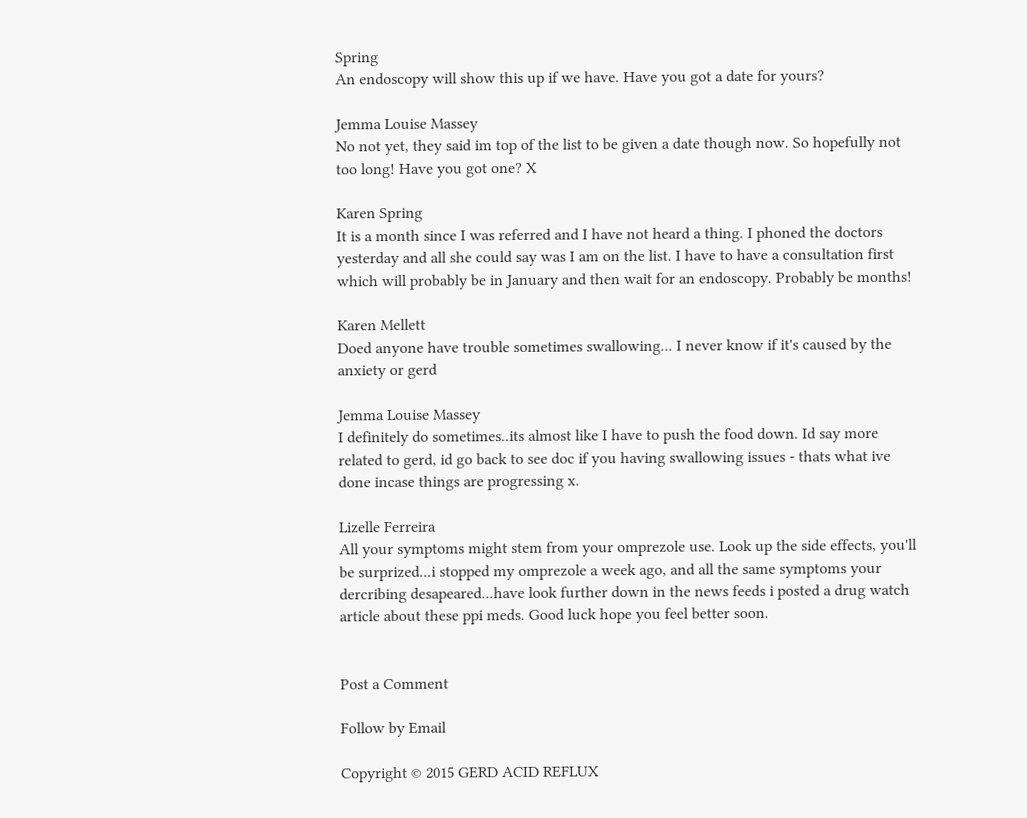Spring
An endoscopy will show this up if we have. Have you got a date for yours?

Jemma Louise Massey
No not yet, they said im top of the list to be given a date though now. So hopefully not too long! Have you got one? X

Karen Spring
It is a month since I was referred and I have not heard a thing. I phoned the doctors yesterday and all she could say was I am on the list. I have to have a consultation first which will probably be in January and then wait for an endoscopy. Probably be months!

Karen Mellett
Doed anyone have trouble sometimes swallowing... I never know if it's caused by the anxiety or gerd

Jemma Louise Massey
I definitely do sometimes..its almost like I have to push the food down. Id say more related to gerd, id go back to see doc if you having swallowing issues - thats what ive done incase things are progressing x.

Lizelle Ferreira
All your symptoms might stem from your omprezole use. Look up the side effects, you'll be surprized...i stopped my omprezole a week ago, and all the same symptoms your dercribing desapeared...have look further down in the news feeds i posted a drug watch article about these ppi meds. Good luck hope you feel better soon.


Post a Comment

Follow by Email

Copyright © 2015 GERD ACID REFLUX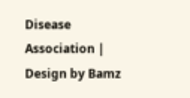Disease Association | Design by Bamz